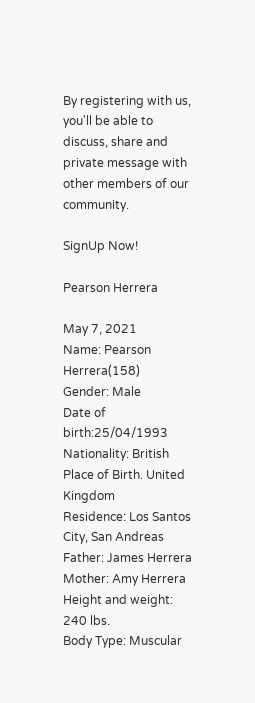By registering with us, you'll be able to discuss, share and private message with other members of our community.

SignUp Now!

Pearson Herrera

May 7, 2021
Name: Pearson Herrera(158)
Gender: Male
Date of birth:25/04/1993
Nationality: British
Place of Birth. United Kingdom
Residence: Los Santos City, San Andreas
Father: James Herrera
Mother: Amy Herrera
Height and weight: 240 lbs.
Body Type: Muscular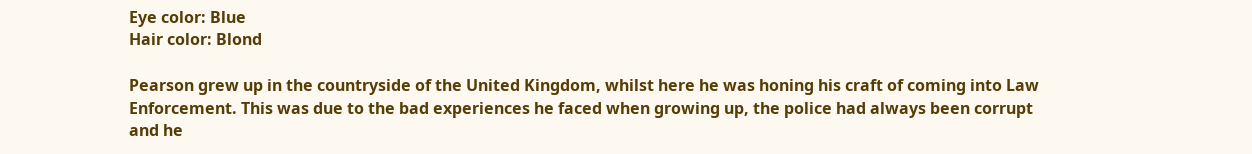Eye color: Blue
Hair color: Blond

Pearson grew up in the countryside of the United Kingdom, whilst here he was honing his craft of coming into Law Enforcement. This was due to the bad experiences he faced when growing up, the police had always been corrupt and he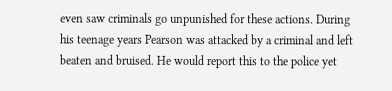even saw criminals go unpunished for these actions. During his teenage years Pearson was attacked by a criminal and left beaten and bruised. He would report this to the police yet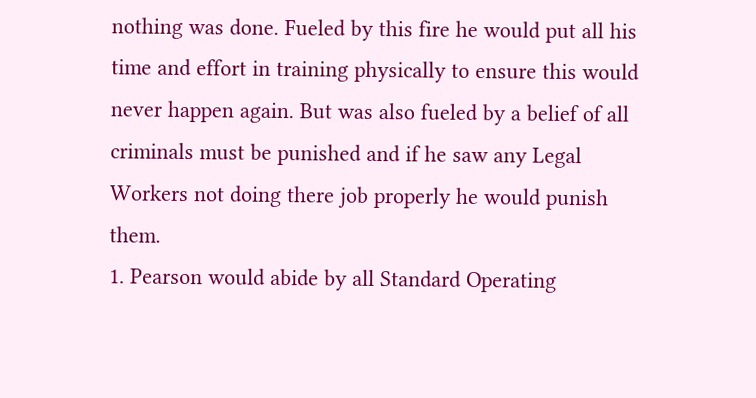nothing was done. Fueled by this fire he would put all his time and effort in training physically to ensure this would never happen again. But was also fueled by a belief of all criminals must be punished and if he saw any Legal Workers not doing there job properly he would punish them.
1. Pearson would abide by all Standard Operating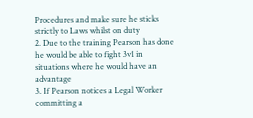Procedures and make sure he sticks strictly to Laws whilst on duty
2. Due to the training Pearson has done he would be able to fight 3v1 in situations where he would have an advantage
3. If Pearson notices a Legal Worker committing a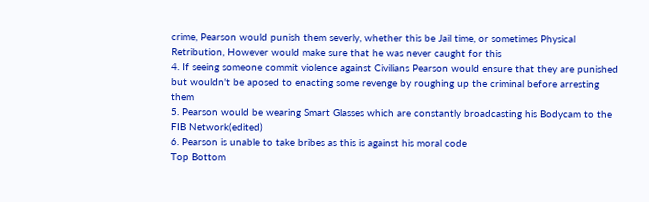crime, Pearson would punish them severly, whether this be Jail time, or sometimes Physical Retribution, However would make sure that he was never caught for this
4. If seeing someone commit violence against Civilians Pearson would ensure that they are punished but wouldn't be aposed to enacting some revenge by roughing up the criminal before arresting them
5. Pearson would be wearing Smart Glasses which are constantly broadcasting his Bodycam to the FIB Network(edited)
6. Pearson is unable to take bribes as this is against his moral code
Top Bottom